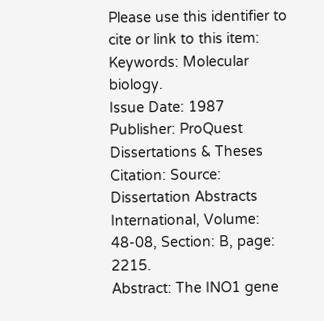Please use this identifier to cite or link to this item:
Keywords: Molecular biology.
Issue Date: 1987
Publisher: ProQuest Dissertations & Theses
Citation: Source: Dissertation Abstracts International, Volume: 48-08, Section: B, page: 2215.
Abstract: The INO1 gene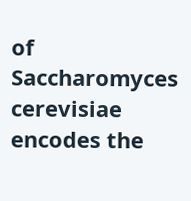of Saccharomyces cerevisiae encodes the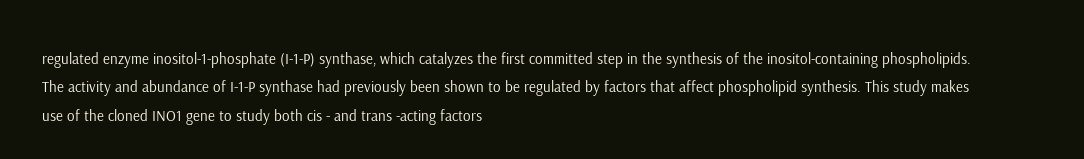regulated enzyme inositol-1-phosphate (I-1-P) synthase, which catalyzes the first committed step in the synthesis of the inositol-containing phospholipids. The activity and abundance of I-1-P synthase had previously been shown to be regulated by factors that affect phospholipid synthesis. This study makes use of the cloned INO1 gene to study both cis - and trans -acting factors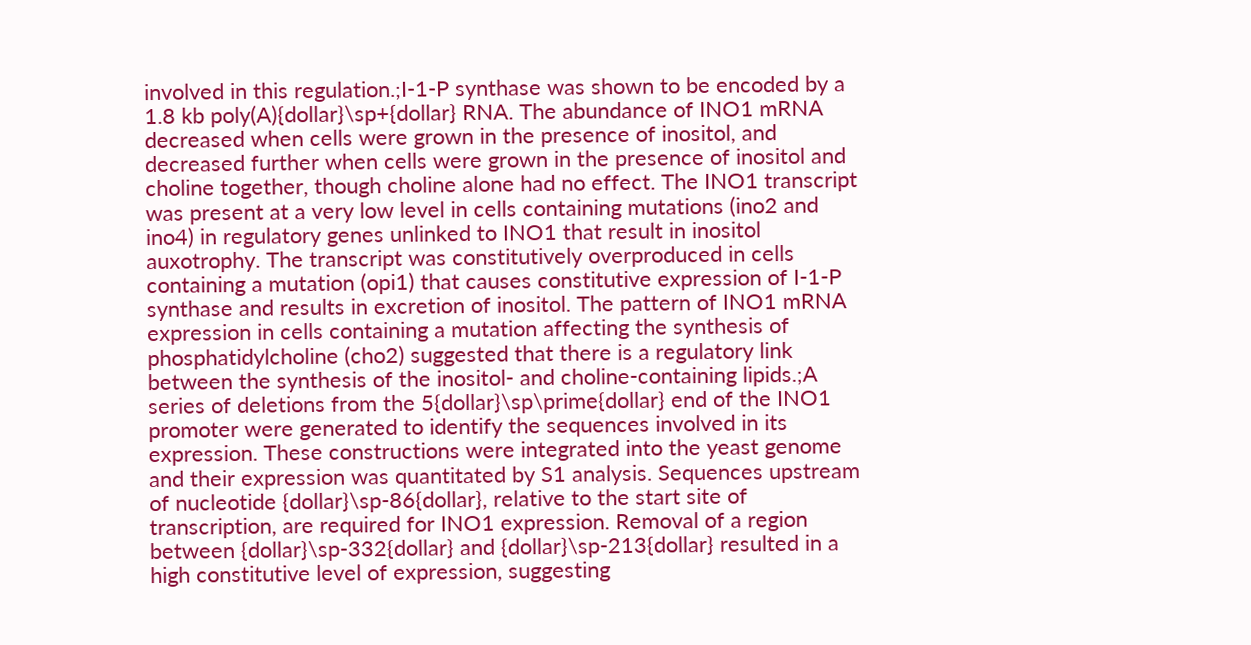involved in this regulation.;I-1-P synthase was shown to be encoded by a 1.8 kb poly(A){dollar}\sp+{dollar} RNA. The abundance of INO1 mRNA decreased when cells were grown in the presence of inositol, and decreased further when cells were grown in the presence of inositol and choline together, though choline alone had no effect. The INO1 transcript was present at a very low level in cells containing mutations (ino2 and ino4) in regulatory genes unlinked to INO1 that result in inositol auxotrophy. The transcript was constitutively overproduced in cells containing a mutation (opi1) that causes constitutive expression of I-1-P synthase and results in excretion of inositol. The pattern of INO1 mRNA expression in cells containing a mutation affecting the synthesis of phosphatidylcholine (cho2) suggested that there is a regulatory link between the synthesis of the inositol- and choline-containing lipids.;A series of deletions from the 5{dollar}\sp\prime{dollar} end of the INO1 promoter were generated to identify the sequences involved in its expression. These constructions were integrated into the yeast genome and their expression was quantitated by S1 analysis. Sequences upstream of nucleotide {dollar}\sp-86{dollar}, relative to the start site of transcription, are required for INO1 expression. Removal of a region between {dollar}\sp-332{dollar} and {dollar}\sp-213{dollar} resulted in a high constitutive level of expression, suggesting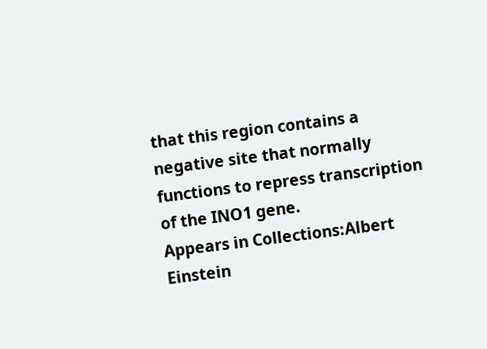that this region contains a negative site that normally functions to repress transcription of the INO1 gene.
Appears in Collections:Albert Einstein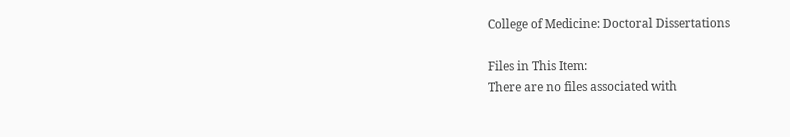College of Medicine: Doctoral Dissertations

Files in This Item:
There are no files associated with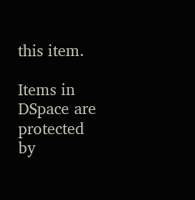this item.

Items in DSpace are protected by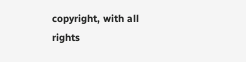copyright, with all rights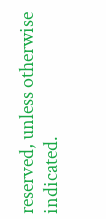reserved, unless otherwise indicated.